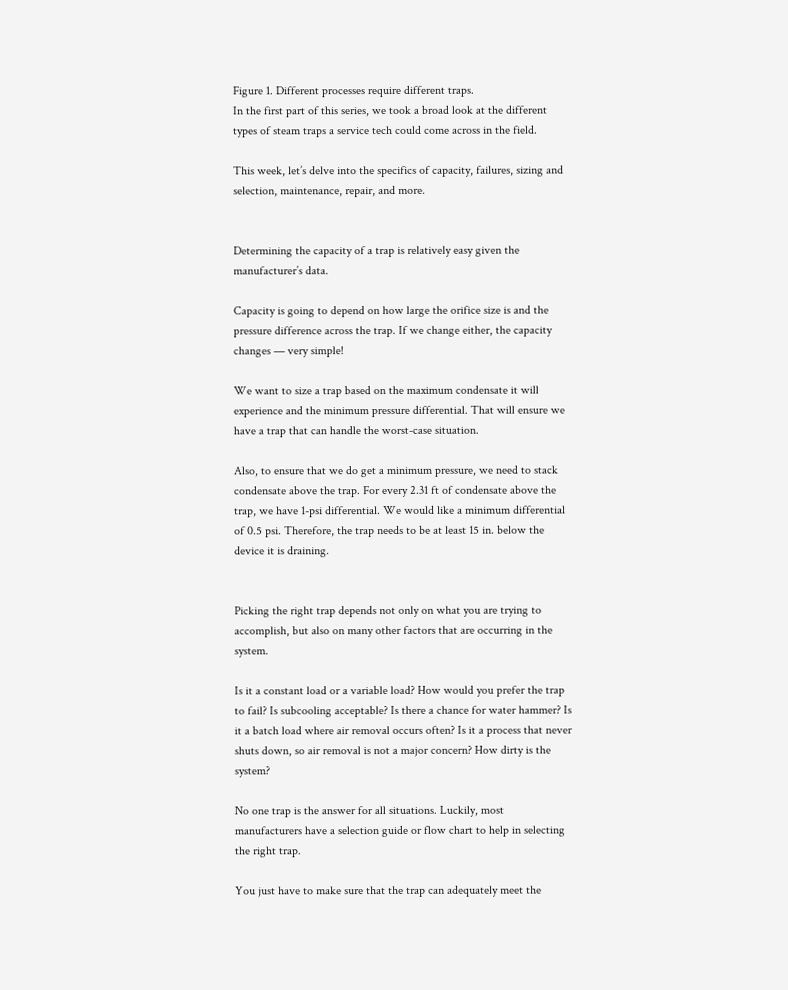Figure 1. Different processes require different traps.
In the first part of this series, we took a broad look at the different types of steam traps a service tech could come across in the field.

This week, let’s delve into the specifics of capacity, failures, sizing and selection, maintenance, repair, and more.


Determining the capacity of a trap is relatively easy given the manufacturer’s data.

Capacity is going to depend on how large the orifice size is and the pressure difference across the trap. If we change either, the capacity changes — very simple!

We want to size a trap based on the maximum condensate it will experience and the minimum pressure differential. That will ensure we have a trap that can handle the worst-case situation.

Also, to ensure that we do get a minimum pressure, we need to stack condensate above the trap. For every 2.31 ft of condensate above the trap, we have 1-psi differential. We would like a minimum differential of 0.5 psi. Therefore, the trap needs to be at least 15 in. below the device it is draining.


Picking the right trap depends not only on what you are trying to accomplish, but also on many other factors that are occurring in the system.

Is it a constant load or a variable load? How would you prefer the trap to fail? Is subcooling acceptable? Is there a chance for water hammer? Is it a batch load where air removal occurs often? Is it a process that never shuts down, so air removal is not a major concern? How dirty is the system?

No one trap is the answer for all situations. Luckily, most manufacturers have a selection guide or flow chart to help in selecting the right trap.

You just have to make sure that the trap can adequately meet the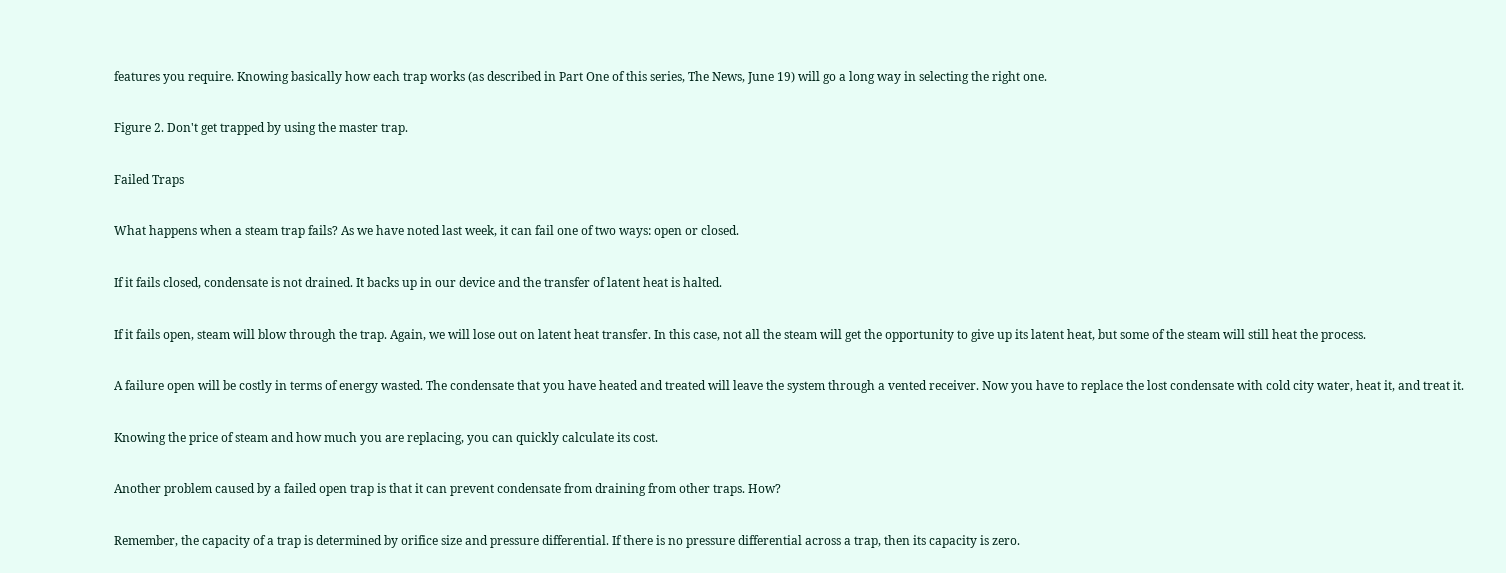features you require. Knowing basically how each trap works (as described in Part One of this series, The News, June 19) will go a long way in selecting the right one.

Figure 2. Don't get trapped by using the master trap.

Failed Traps

What happens when a steam trap fails? As we have noted last week, it can fail one of two ways: open or closed.

If it fails closed, condensate is not drained. It backs up in our device and the transfer of latent heat is halted.

If it fails open, steam will blow through the trap. Again, we will lose out on latent heat transfer. In this case, not all the steam will get the opportunity to give up its latent heat, but some of the steam will still heat the process.

A failure open will be costly in terms of energy wasted. The condensate that you have heated and treated will leave the system through a vented receiver. Now you have to replace the lost condensate with cold city water, heat it, and treat it.

Knowing the price of steam and how much you are replacing, you can quickly calculate its cost.

Another problem caused by a failed open trap is that it can prevent condensate from draining from other traps. How?

Remember, the capacity of a trap is determined by orifice size and pressure differential. If there is no pressure differential across a trap, then its capacity is zero.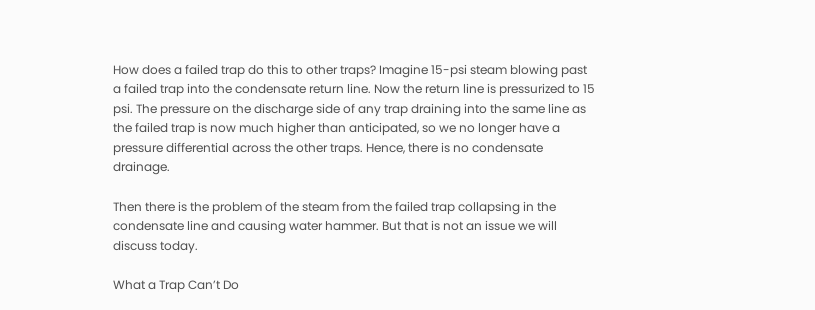How does a failed trap do this to other traps? Imagine 15-psi steam blowing past a failed trap into the condensate return line. Now the return line is pressurized to 15 psi. The pressure on the discharge side of any trap draining into the same line as the failed trap is now much higher than anticipated, so we no longer have a pressure differential across the other traps. Hence, there is no condensate drainage.

Then there is the problem of the steam from the failed trap collapsing in the condensate line and causing water hammer. But that is not an issue we will discuss today.

What a Trap Can’t Do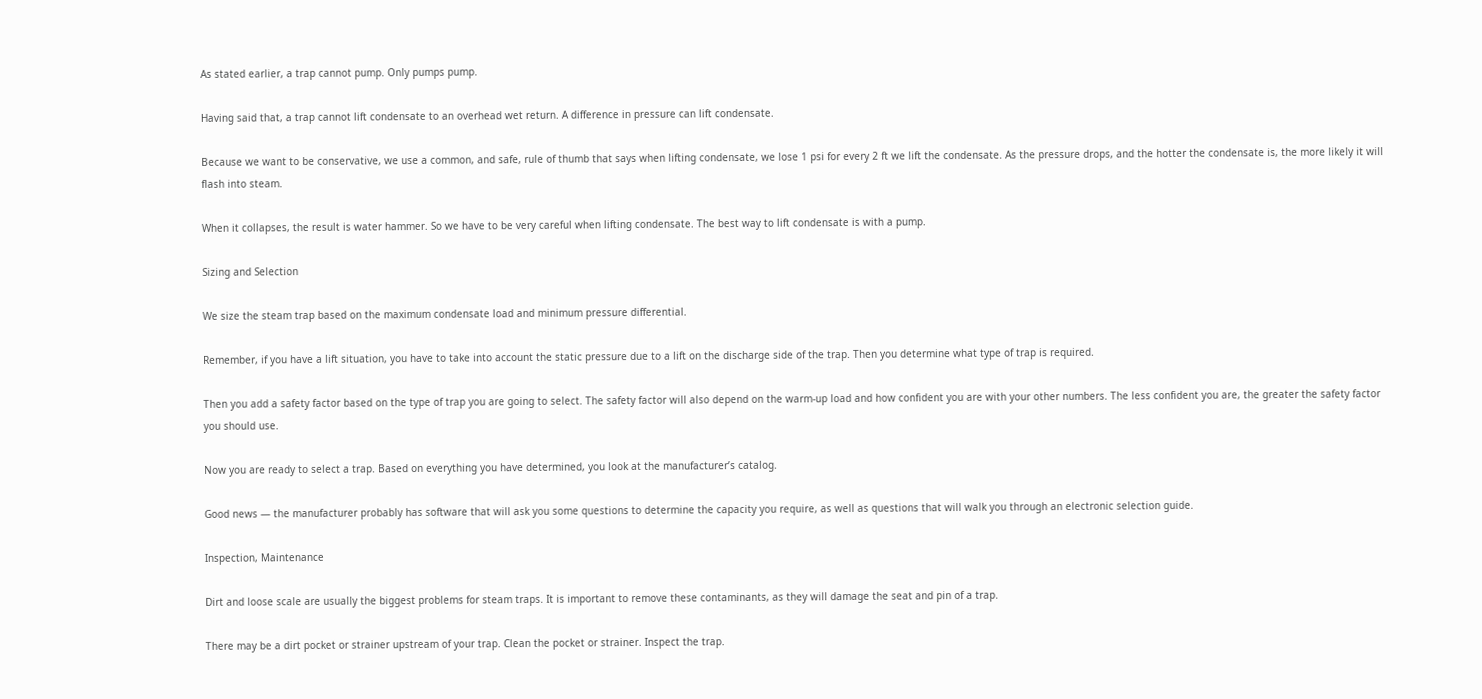As stated earlier, a trap cannot pump. Only pumps pump.

Having said that, a trap cannot lift condensate to an overhead wet return. A difference in pressure can lift condensate.

Because we want to be conservative, we use a common, and safe, rule of thumb that says when lifting condensate, we lose 1 psi for every 2 ft we lift the condensate. As the pressure drops, and the hotter the condensate is, the more likely it will flash into steam.

When it collapses, the result is water hammer. So we have to be very careful when lifting condensate. The best way to lift condensate is with a pump.

Sizing and Selection

We size the steam trap based on the maximum condensate load and minimum pressure differential.

Remember, if you have a lift situation, you have to take into account the static pressure due to a lift on the discharge side of the trap. Then you determine what type of trap is required.

Then you add a safety factor based on the type of trap you are going to select. The safety factor will also depend on the warm-up load and how confident you are with your other numbers. The less confident you are, the greater the safety factor you should use.

Now you are ready to select a trap. Based on everything you have determined, you look at the manufacturer’s catalog.

Good news — the manufacturer probably has software that will ask you some questions to determine the capacity you require, as well as questions that will walk you through an electronic selection guide.

Inspection, Maintenance

Dirt and loose scale are usually the biggest problems for steam traps. It is important to remove these contaminants, as they will damage the seat and pin of a trap.

There may be a dirt pocket or strainer upstream of your trap. Clean the pocket or strainer. Inspect the trap.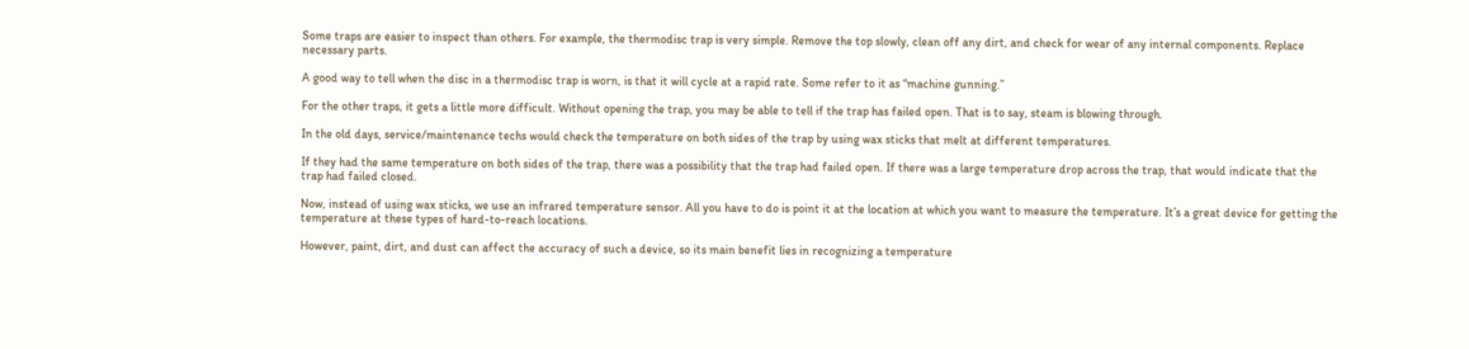Some traps are easier to inspect than others. For example, the thermodisc trap is very simple. Remove the top slowly, clean off any dirt, and check for wear of any internal components. Replace necessary parts.

A good way to tell when the disc in a thermodisc trap is worn, is that it will cycle at a rapid rate. Some refer to it as “machine gunning.”

For the other traps, it gets a little more difficult. Without opening the trap, you may be able to tell if the trap has failed open. That is to say, steam is blowing through.

In the old days, service/maintenance techs would check the temperature on both sides of the trap by using wax sticks that melt at different temperatures.

If they had the same temperature on both sides of the trap, there was a possibility that the trap had failed open. If there was a large temperature drop across the trap, that would indicate that the trap had failed closed.

Now, instead of using wax sticks, we use an infrared temperature sensor. All you have to do is point it at the location at which you want to measure the temperature. It’s a great device for getting the temperature at these types of hard-to-reach locations.

However, paint, dirt, and dust can affect the accuracy of such a device, so its main benefit lies in recognizing a temperature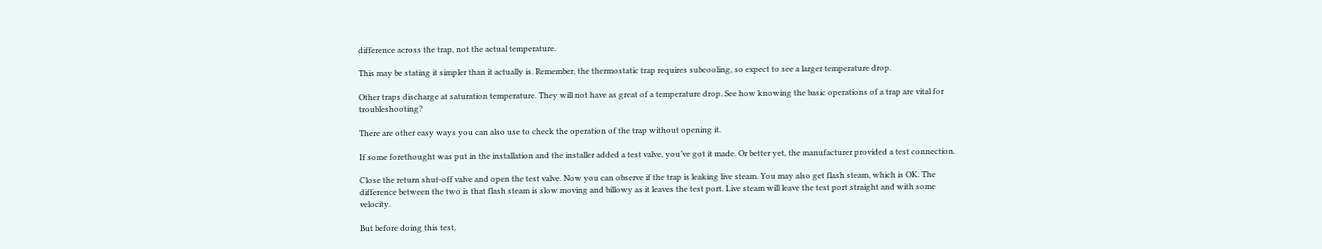difference across the trap, not the actual temperature.

This may be stating it simpler than it actually is. Remember, the thermostatic trap requires subcooling, so expect to see a larger temperature drop.

Other traps discharge at saturation temperature. They will not have as great of a temperature drop. See how knowing the basic operations of a trap are vital for troubleshooting?

There are other easy ways you can also use to check the operation of the trap without opening it.

If some forethought was put in the installation and the installer added a test valve, you’ve got it made. Or better yet, the manufacturer provided a test connection.

Close the return shut-off valve and open the test valve. Now you can observe if the trap is leaking live steam. You may also get flash steam, which is OK. The difference between the two is that flash steam is slow moving and billowy as it leaves the test port. Live steam will leave the test port straight and with some velocity.

But before doing this test,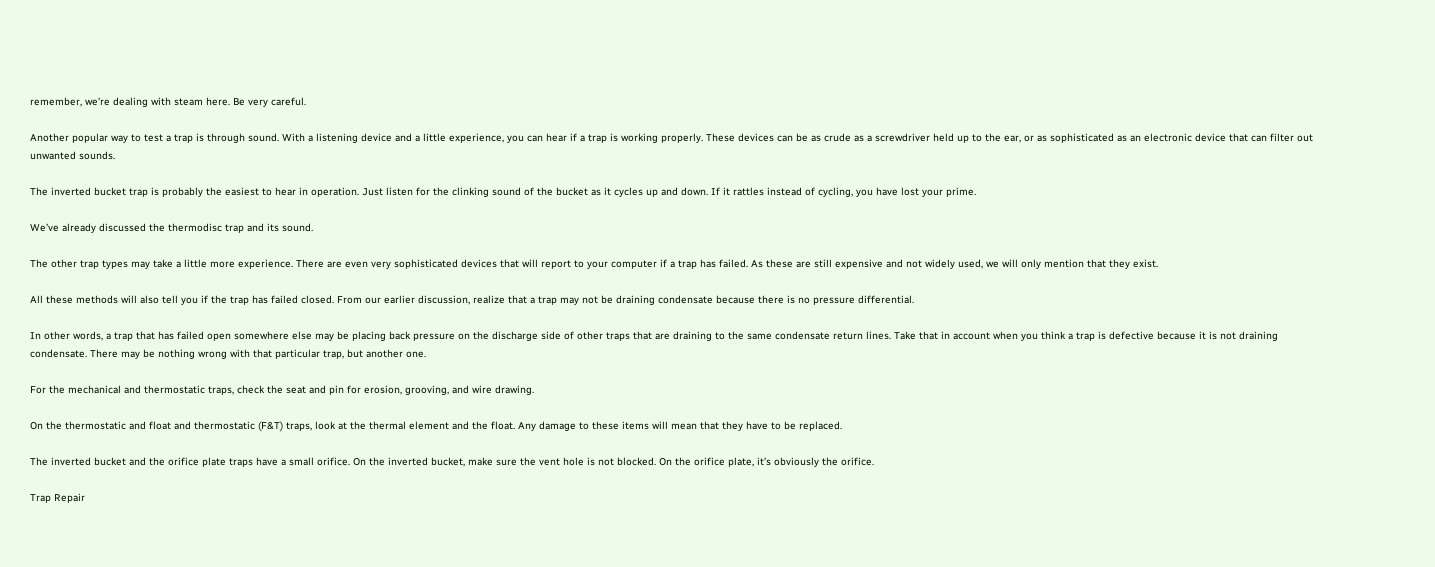remember, we’re dealing with steam here. Be very careful.

Another popular way to test a trap is through sound. With a listening device and a little experience, you can hear if a trap is working properly. These devices can be as crude as a screwdriver held up to the ear, or as sophisticated as an electronic device that can filter out unwanted sounds.

The inverted bucket trap is probably the easiest to hear in operation. Just listen for the clinking sound of the bucket as it cycles up and down. If it rattles instead of cycling, you have lost your prime.

We’ve already discussed the thermodisc trap and its sound.

The other trap types may take a little more experience. There are even very sophisticated devices that will report to your computer if a trap has failed. As these are still expensive and not widely used, we will only mention that they exist.

All these methods will also tell you if the trap has failed closed. From our earlier discussion, realize that a trap may not be draining condensate because there is no pressure differential.

In other words, a trap that has failed open somewhere else may be placing back pressure on the discharge side of other traps that are draining to the same condensate return lines. Take that in account when you think a trap is defective because it is not draining condensate. There may be nothing wrong with that particular trap, but another one.

For the mechanical and thermostatic traps, check the seat and pin for erosion, grooving, and wire drawing.

On the thermostatic and float and thermostatic (F&T) traps, look at the thermal element and the float. Any damage to these items will mean that they have to be replaced.

The inverted bucket and the orifice plate traps have a small orifice. On the inverted bucket, make sure the vent hole is not blocked. On the orifice plate, it’s obviously the orifice.

Trap Repair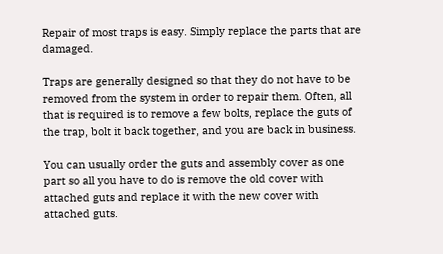Repair of most traps is easy. Simply replace the parts that are damaged.

Traps are generally designed so that they do not have to be removed from the system in order to repair them. Often, all that is required is to remove a few bolts, replace the guts of the trap, bolt it back together, and you are back in business.

You can usually order the guts and assembly cover as one part so all you have to do is remove the old cover with attached guts and replace it with the new cover with attached guts.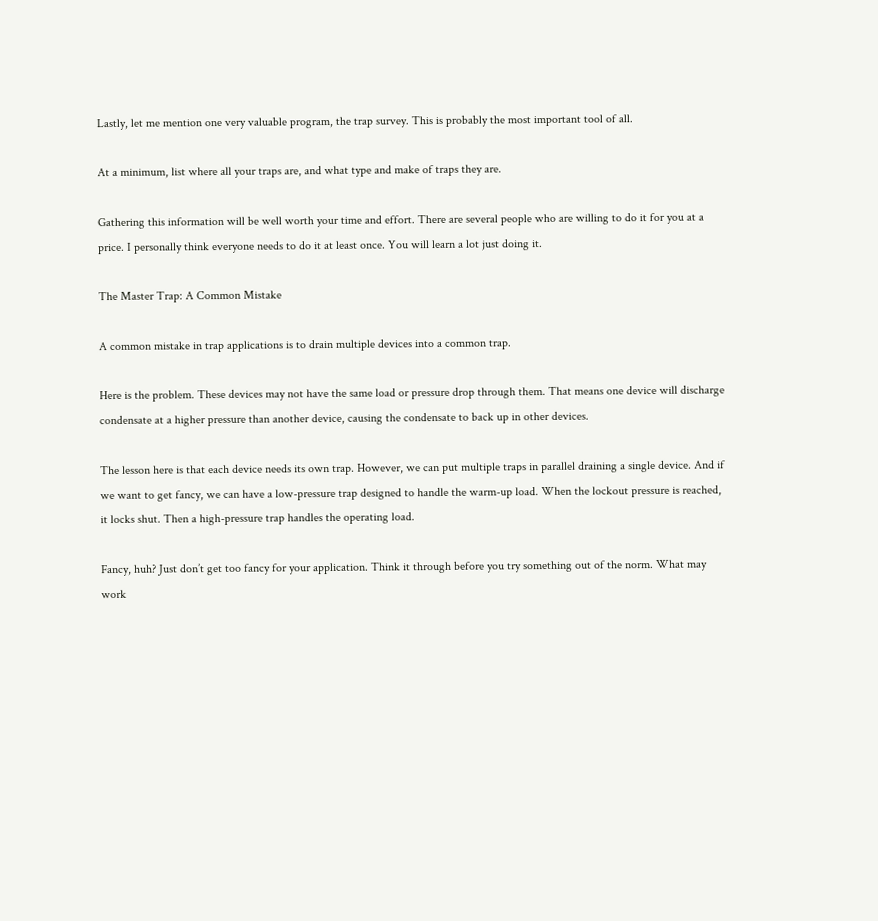Lastly, let me mention one very valuable program, the trap survey. This is probably the most important tool of all.

At a minimum, list where all your traps are, and what type and make of traps they are.

Gathering this information will be well worth your time and effort. There are several people who are willing to do it for you at a price. I personally think everyone needs to do it at least once. You will learn a lot just doing it.

The Master Trap: A Common Mistake

A common mistake in trap applications is to drain multiple devices into a common trap.

Here is the problem. These devices may not have the same load or pressure drop through them. That means one device will discharge condensate at a higher pressure than another device, causing the condensate to back up in other devices.

The lesson here is that each device needs its own trap. However, we can put multiple traps in parallel draining a single device. And if we want to get fancy, we can have a low-pressure trap designed to handle the warm-up load. When the lockout pressure is reached, it locks shut. Then a high-pressure trap handles the operating load.

Fancy, huh? Just don’t get too fancy for your application. Think it through before you try something out of the norm. What may work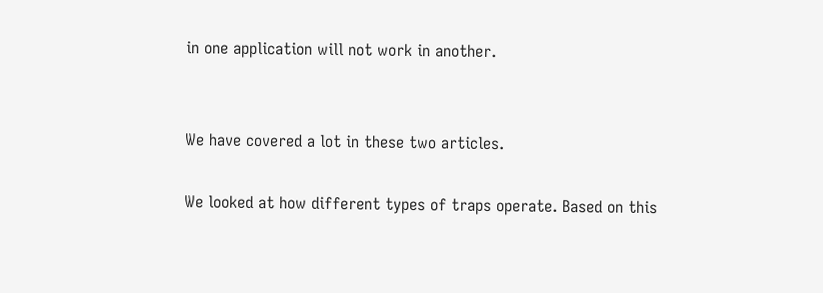in one application will not work in another.


We have covered a lot in these two articles.

We looked at how different types of traps operate. Based on this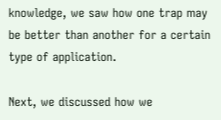knowledge, we saw how one trap may be better than another for a certain type of application.

Next, we discussed how we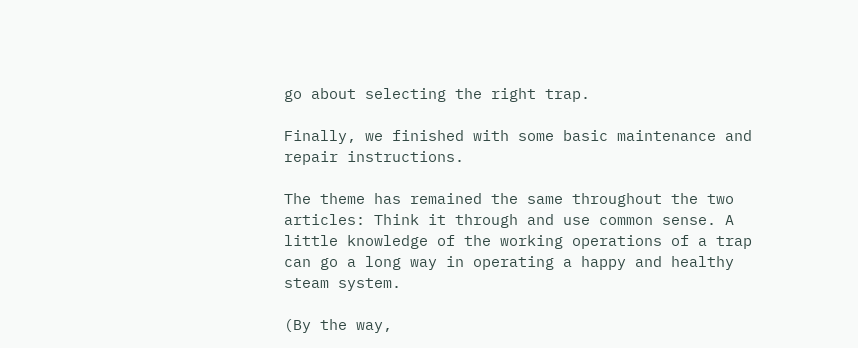go about selecting the right trap.

Finally, we finished with some basic maintenance and repair instructions.

The theme has remained the same throughout the two articles: Think it through and use common sense. A little knowledge of the working operations of a trap can go a long way in operating a happy and healthy steam system.

(By the way,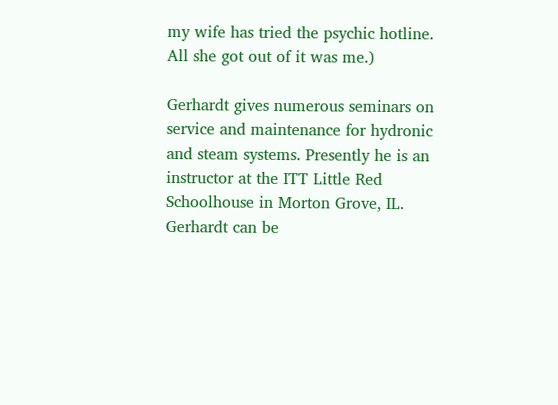my wife has tried the psychic hotline. All she got out of it was me.)

Gerhardt gives numerous seminars on service and maintenance for hydronic and steam systems. Presently he is an instructor at the ITT Little Red Schoolhouse in Morton Grove, IL. Gerhardt can be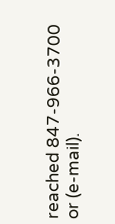reached 847-966-3700 or (e-mail).